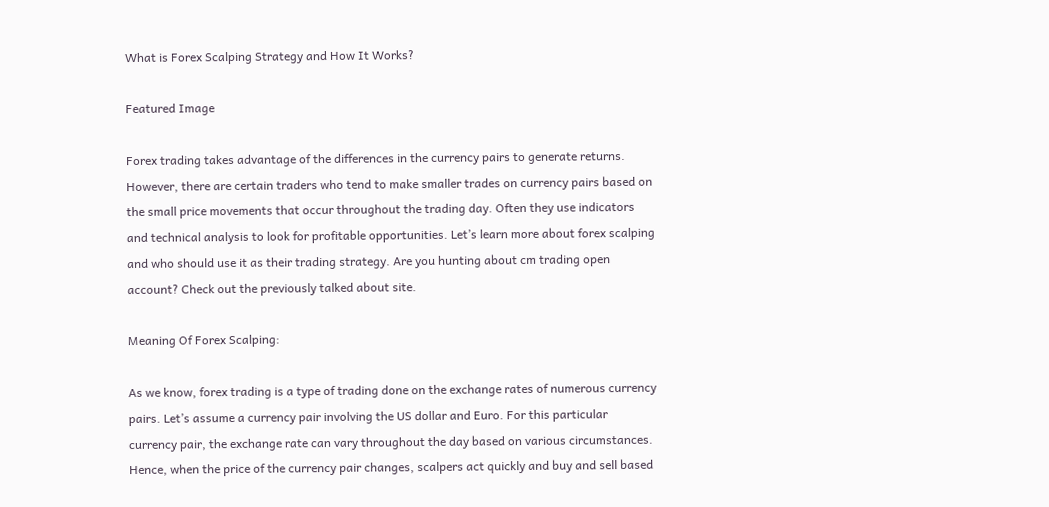What is Forex Scalping Strategy and How It Works?

Featured Image

Forex trading takes advantage of the differences in the currency pairs to generate returns. However, there are certain traders who tend to make smaller trades on currency pairs based on the small price movements that occur throughout the trading day. Often they use indicators and technical analysis to look for profitable opportunities. Let’s learn more about forex scalping and who should use it as their trading strategy. Are you hunting about cm trading open account? Check out the previously talked about site.

Meaning Of Forex Scalping:

As we know, forex trading is a type of trading done on the exchange rates of numerous currency pairs. Let’s assume a currency pair involving the US dollar and Euro. For this particular currency pair, the exchange rate can vary throughout the day based on various circumstances. Hence, when the price of the currency pair changes, scalpers act quickly and buy and sell based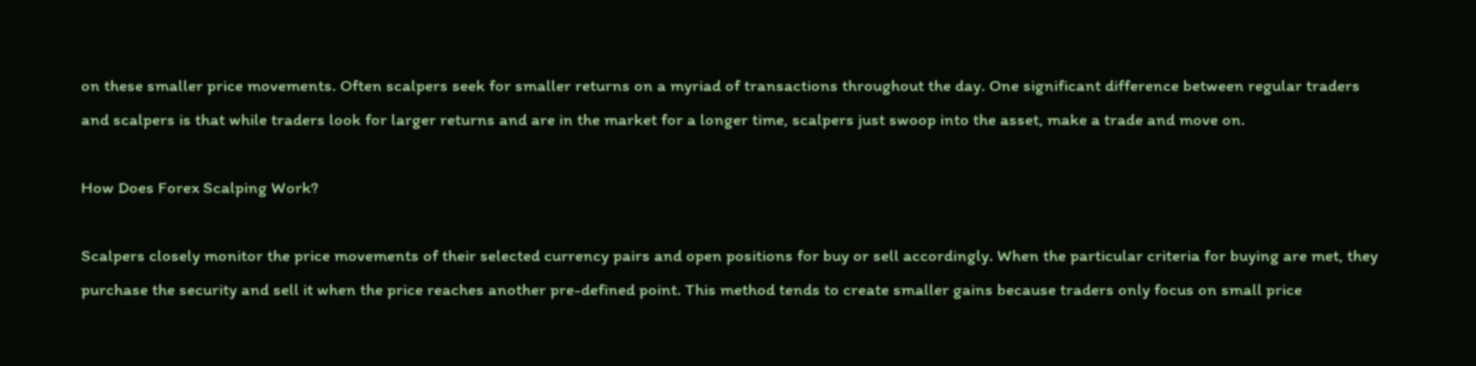on these smaller price movements. Often scalpers seek for smaller returns on a myriad of transactions throughout the day. One significant difference between regular traders and scalpers is that while traders look for larger returns and are in the market for a longer time, scalpers just swoop into the asset, make a trade and move on.

How Does Forex Scalping Work?

Scalpers closely monitor the price movements of their selected currency pairs and open positions for buy or sell accordingly. When the particular criteria for buying are met, they purchase the security and sell it when the price reaches another pre-defined point. This method tends to create smaller gains because traders only focus on small price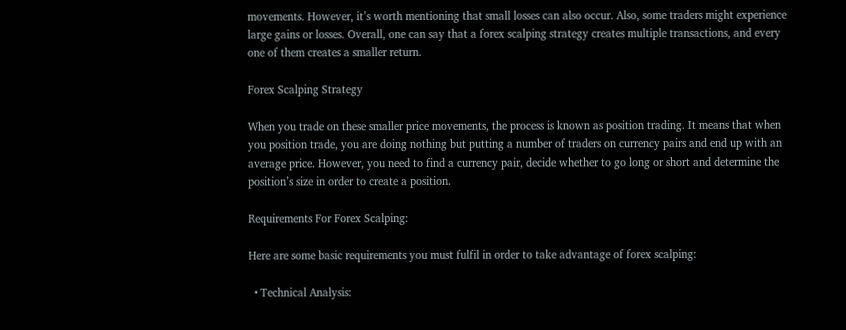movements. However, it’s worth mentioning that small losses can also occur. Also, some traders might experience large gains or losses. Overall, one can say that a forex scalping strategy creates multiple transactions, and every one of them creates a smaller return.

Forex Scalping Strategy

When you trade on these smaller price movements, the process is known as position trading. It means that when you position trade, you are doing nothing but putting a number of traders on currency pairs and end up with an average price. However, you need to find a currency pair, decide whether to go long or short and determine the position’s size in order to create a position.

Requirements For Forex Scalping:

Here are some basic requirements you must fulfil in order to take advantage of forex scalping:

  • Technical Analysis: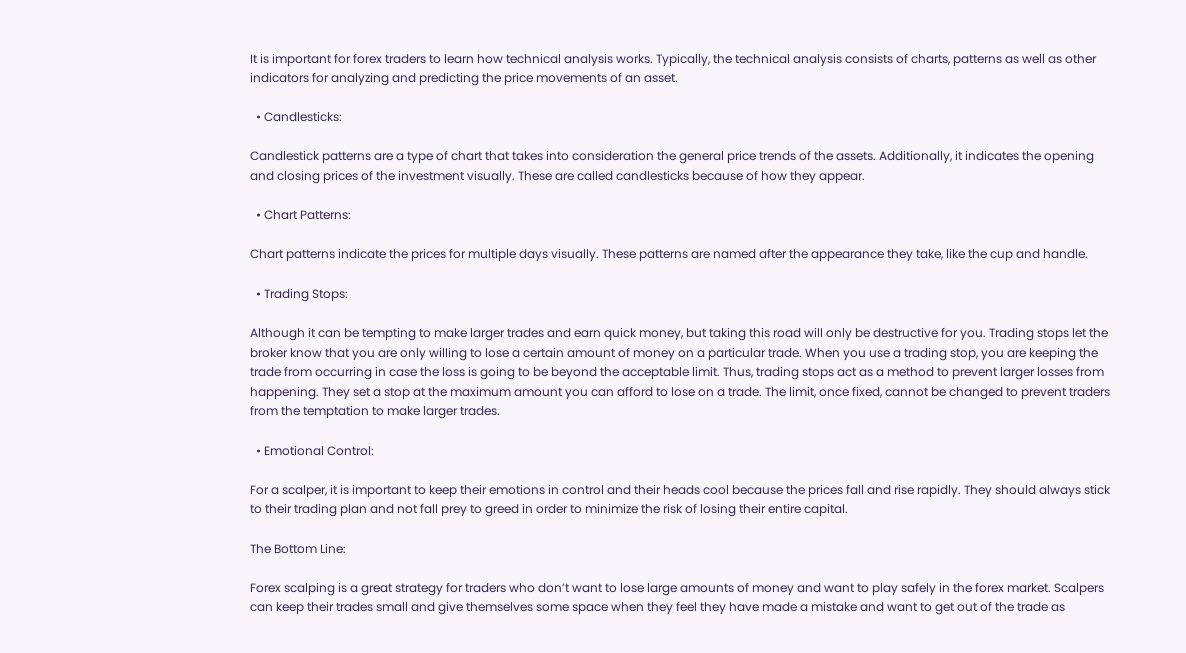It is important for forex traders to learn how technical analysis works. Typically, the technical analysis consists of charts, patterns as well as other indicators for analyzing and predicting the price movements of an asset.

  • Candlesticks:

Candlestick patterns are a type of chart that takes into consideration the general price trends of the assets. Additionally, it indicates the opening and closing prices of the investment visually. These are called candlesticks because of how they appear.

  • Chart Patterns:

Chart patterns indicate the prices for multiple days visually. These patterns are named after the appearance they take, like the cup and handle.

  • Trading Stops:

Although it can be tempting to make larger trades and earn quick money, but taking this road will only be destructive for you. Trading stops let the broker know that you are only willing to lose a certain amount of money on a particular trade. When you use a trading stop, you are keeping the trade from occurring in case the loss is going to be beyond the acceptable limit. Thus, trading stops act as a method to prevent larger losses from happening. They set a stop at the maximum amount you can afford to lose on a trade. The limit, once fixed, cannot be changed to prevent traders from the temptation to make larger trades.

  • Emotional Control:

For a scalper, it is important to keep their emotions in control and their heads cool because the prices fall and rise rapidly. They should always stick to their trading plan and not fall prey to greed in order to minimize the risk of losing their entire capital.

The Bottom Line:

Forex scalping is a great strategy for traders who don’t want to lose large amounts of money and want to play safely in the forex market. Scalpers can keep their trades small and give themselves some space when they feel they have made a mistake and want to get out of the trade as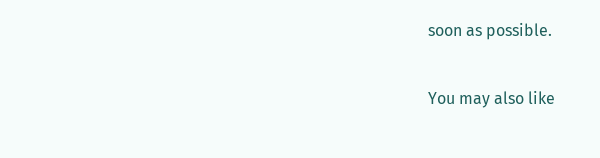soon as possible.

You may also like